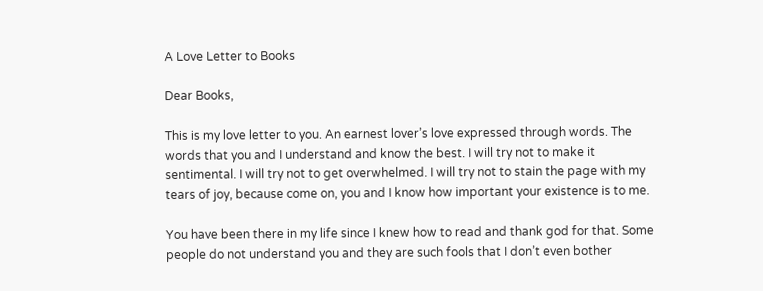A Love Letter to Books

Dear Books,

This is my love letter to you. An earnest lover’s love expressed through words. The words that you and I understand and know the best. I will try not to make it sentimental. I will try not to get overwhelmed. I will try not to stain the page with my tears of joy, because come on, you and I know how important your existence is to me.

You have been there in my life since I knew how to read and thank god for that. Some people do not understand you and they are such fools that I don’t even bother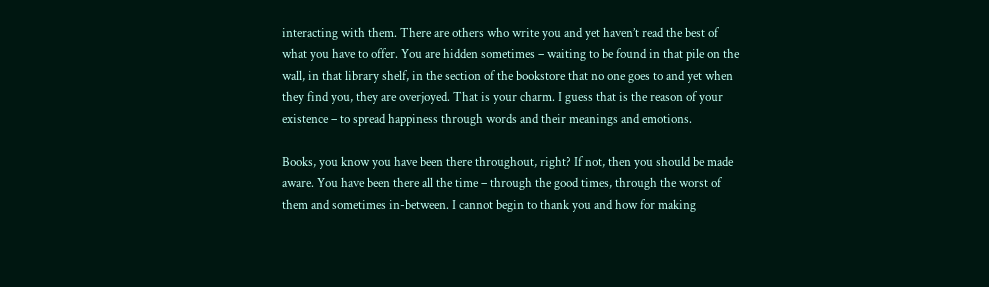interacting with them. There are others who write you and yet haven’t read the best of what you have to offer. You are hidden sometimes – waiting to be found in that pile on the wall, in that library shelf, in the section of the bookstore that no one goes to and yet when they find you, they are overjoyed. That is your charm. I guess that is the reason of your existence – to spread happiness through words and their meanings and emotions.

Books, you know you have been there throughout, right? If not, then you should be made aware. You have been there all the time – through the good times, through the worst of them and sometimes in-between. I cannot begin to thank you and how for making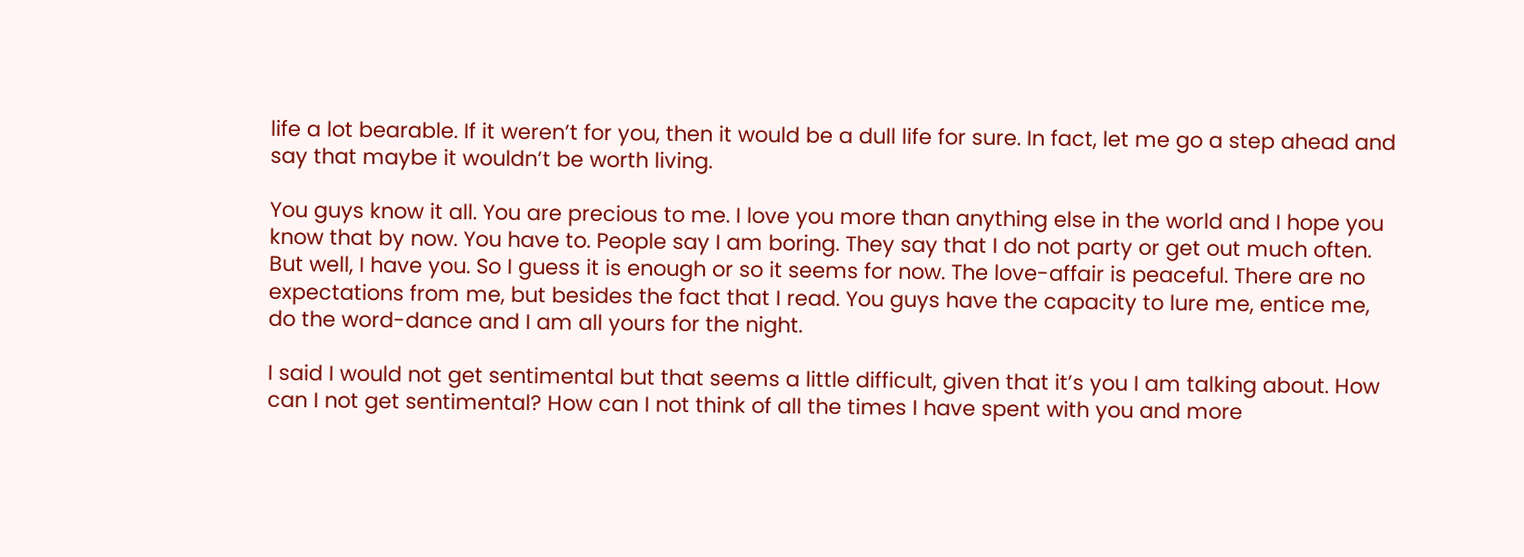life a lot bearable. If it weren’t for you, then it would be a dull life for sure. In fact, let me go a step ahead and say that maybe it wouldn’t be worth living.

You guys know it all. You are precious to me. I love you more than anything else in the world and I hope you know that by now. You have to. People say I am boring. They say that I do not party or get out much often. But well, I have you. So I guess it is enough or so it seems for now. The love-affair is peaceful. There are no expectations from me, but besides the fact that I read. You guys have the capacity to lure me, entice me, do the word-dance and I am all yours for the night.

I said I would not get sentimental but that seems a little difficult, given that it’s you I am talking about. How can I not get sentimental? How can I not think of all the times I have spent with you and more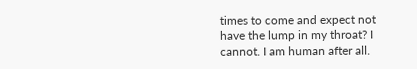times to come and expect not have the lump in my throat? I cannot. I am human after all.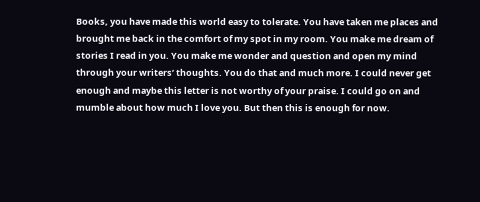Books, you have made this world easy to tolerate. You have taken me places and brought me back in the comfort of my spot in my room. You make me dream of stories I read in you. You make me wonder and question and open my mind through your writers’ thoughts. You do that and much more. I could never get enough and maybe this letter is not worthy of your praise. I could go on and mumble about how much I love you. But then this is enough for now.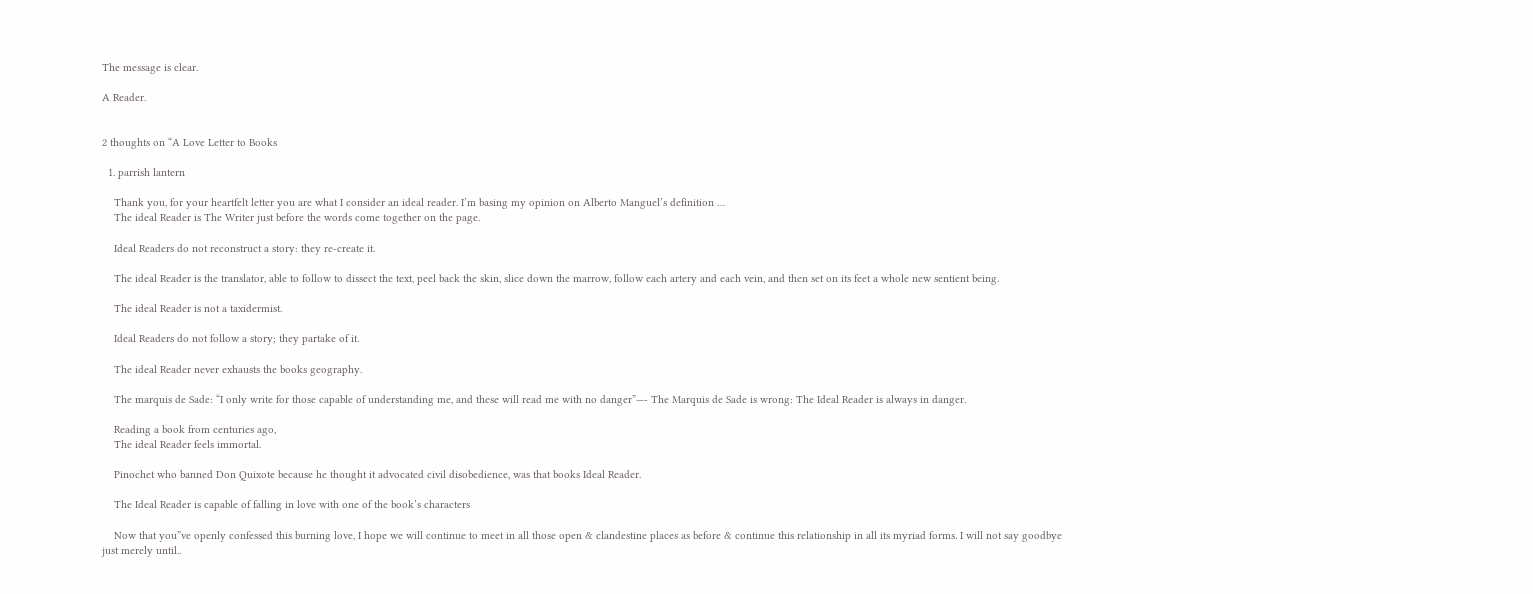The message is clear.

A Reader.


2 thoughts on “A Love Letter to Books

  1. parrish lantern

    Thank you, for your heartfelt letter you are what I consider an ideal reader. I’m basing my opinion on Alberto Manguel’s definition …
    The ideal Reader is The Writer just before the words come together on the page.

    Ideal Readers do not reconstruct a story: they re-create it.

    The ideal Reader is the translator, able to follow to dissect the text, peel back the skin, slice down the marrow, follow each artery and each vein, and then set on its feet a whole new sentient being.

    The ideal Reader is not a taxidermist.

    Ideal Readers do not follow a story; they partake of it.

    The ideal Reader never exhausts the books geography.

    The marquis de Sade: “I only write for those capable of understanding me, and these will read me with no danger”—- The Marquis de Sade is wrong: The Ideal Reader is always in danger.

    Reading a book from centuries ago,
    The ideal Reader feels immortal.

    Pinochet who banned Don Quixote because he thought it advocated civil disobedience, was that books Ideal Reader.

    The Ideal Reader is capable of falling in love with one of the book’s characters

    Now that you”ve openly confessed this burning love, I hope we will continue to meet in all those open & clandestine places as before & continue this relationship in all its myriad forms. I will not say goodbye just merely until..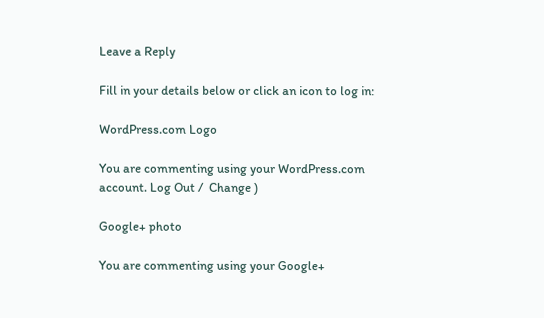Leave a Reply

Fill in your details below or click an icon to log in:

WordPress.com Logo

You are commenting using your WordPress.com account. Log Out /  Change )

Google+ photo

You are commenting using your Google+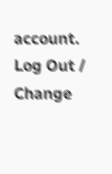account. Log Out /  Change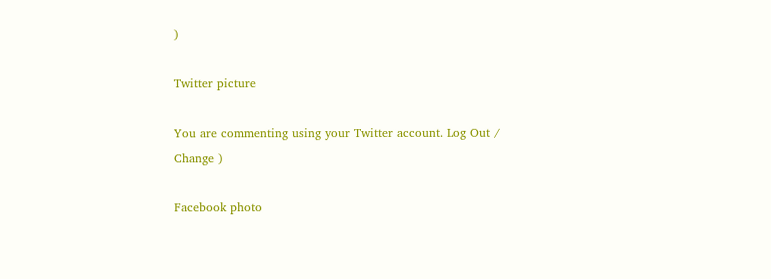)

Twitter picture

You are commenting using your Twitter account. Log Out /  Change )

Facebook photo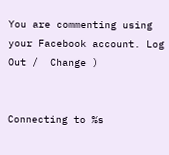You are commenting using your Facebook account. Log Out /  Change )


Connecting to %s